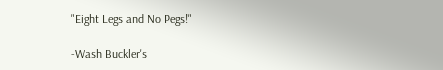"Eight Legs and No Pegs!"

-Wash Buckler's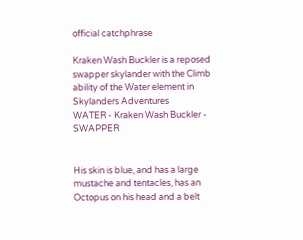official catchphrase

Kraken Wash Buckler is a reposed swapper skylander with the Climb ability of the Water element in Skylanders Adventures
WATER - Kraken Wash Buckler - SWAPPER


His skin is blue, and has a large mustache and tentacles, has an Octopus on his head and a belt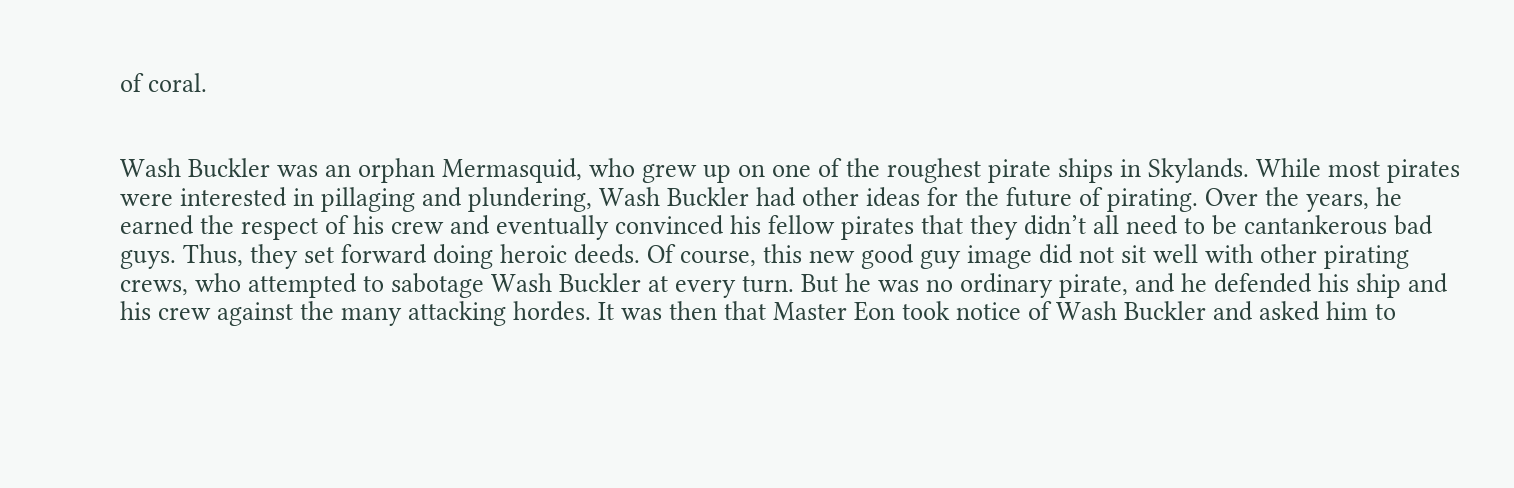of coral.


Wash Buckler was an orphan Mermasquid, who grew up on one of the roughest pirate ships in Skylands. While most pirates were interested in pillaging and plundering, Wash Buckler had other ideas for the future of pirating. Over the years, he earned the respect of his crew and eventually convinced his fellow pirates that they didn’t all need to be cantankerous bad guys. Thus, they set forward doing heroic deeds. Of course, this new good guy image did not sit well with other pirating crews, who attempted to sabotage Wash Buckler at every turn. But he was no ordinary pirate, and he defended his ship and his crew against the many attacking hordes. It was then that Master Eon took notice of Wash Buckler and asked him to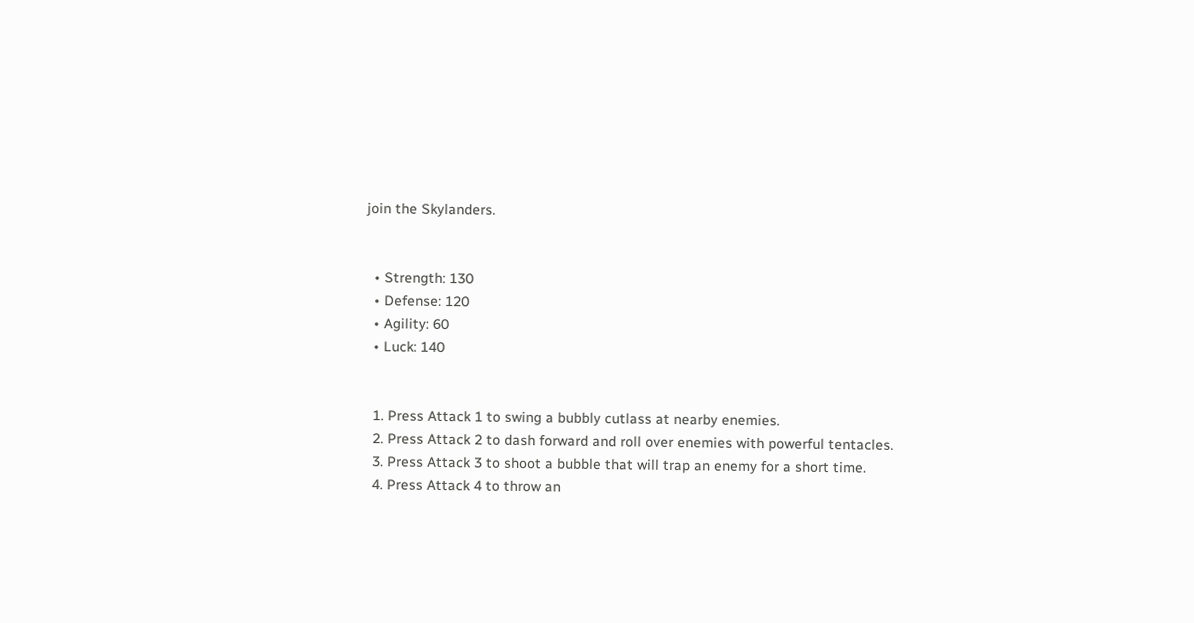join the Skylanders.


  • Strength: 130
  • Defense: 120
  • Agility: 60
  • Luck: 140


  1. Press Attack 1 to swing a bubbly cutlass at nearby enemies.
  2. Press Attack 2 to dash forward and roll over enemies with powerful tentacles.
  3. Press Attack 3 to shoot a bubble that will trap an enemy for a short time.
  4. Press Attack 4 to throw an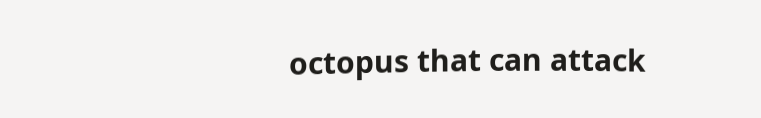octopus that can attack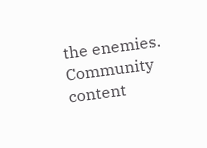the enemies.
Community content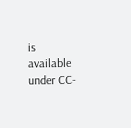is available under CC-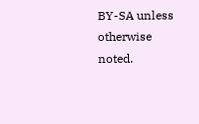BY-SA unless otherwise noted.